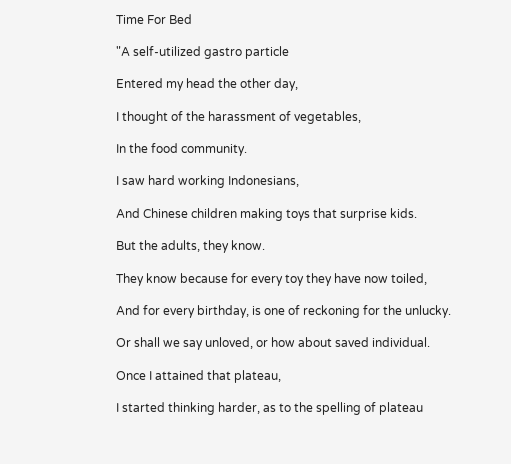Time For Bed

"A self-utilized gastro particle

Entered my head the other day,

I thought of the harassment of vegetables,

In the food community.

I saw hard working Indonesians,

And Chinese children making toys that surprise kids.

But the adults, they know.

They know because for every toy they have now toiled,

And for every birthday, is one of reckoning for the unlucky.

Or shall we say unloved, or how about saved individual.

Once I attained that plateau,

I started thinking harder, as to the spelling of plateau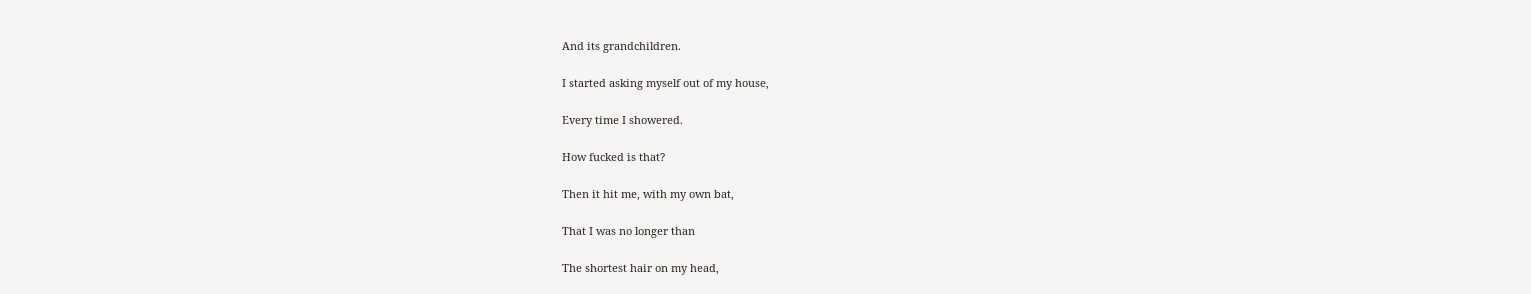And its grandchildren.

I started asking myself out of my house,

Every time I showered.

How fucked is that?

Then it hit me, with my own bat,

That I was no longer than

The shortest hair on my head,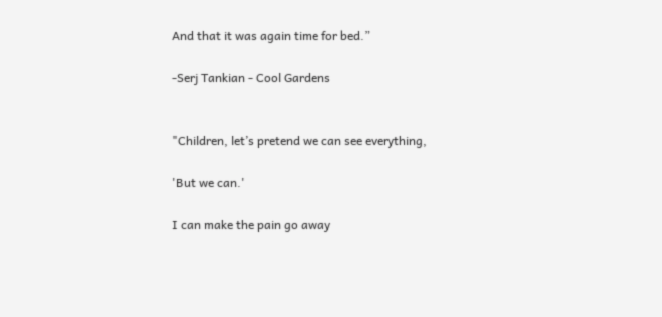And that it was again time for bed.”

-Serj Tankian - Cool Gardens


"Children, let’s pretend we can see everything,

'But we can.'

I can make the pain go away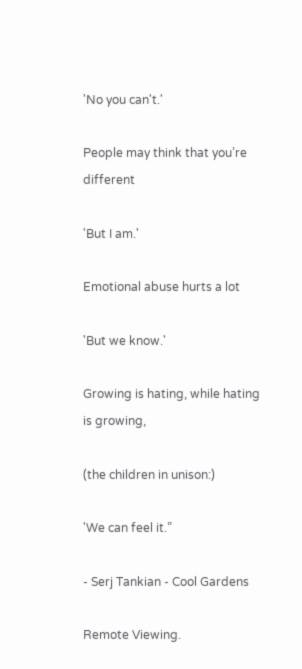'No you can't.'

People may think that you’re different

'But I am.'

Emotional abuse hurts a lot

'But we know.'

Growing is hating, while hating is growing,

(the children in unison:)

'We can feel it.”

- Serj Tankian - Cool Gardens

Remote Viewing.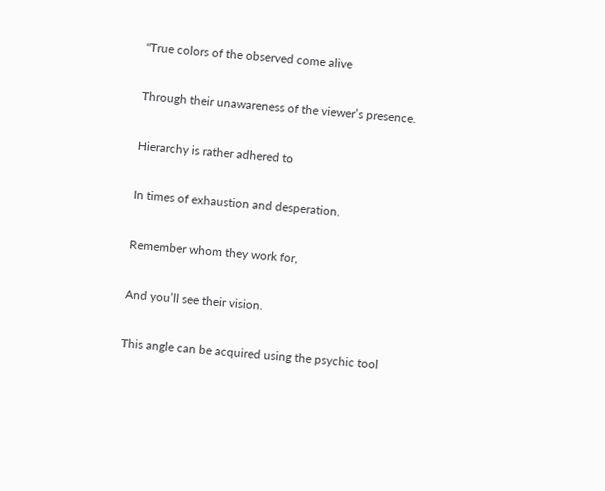"True colors of the observed come alive

Through their unawareness of the viewer’s presence.

Hierarchy is rather adhered to

In times of exhaustion and desperation.

Remember whom they work for,

And you’ll see their vision.

This angle can be acquired using the psychic tool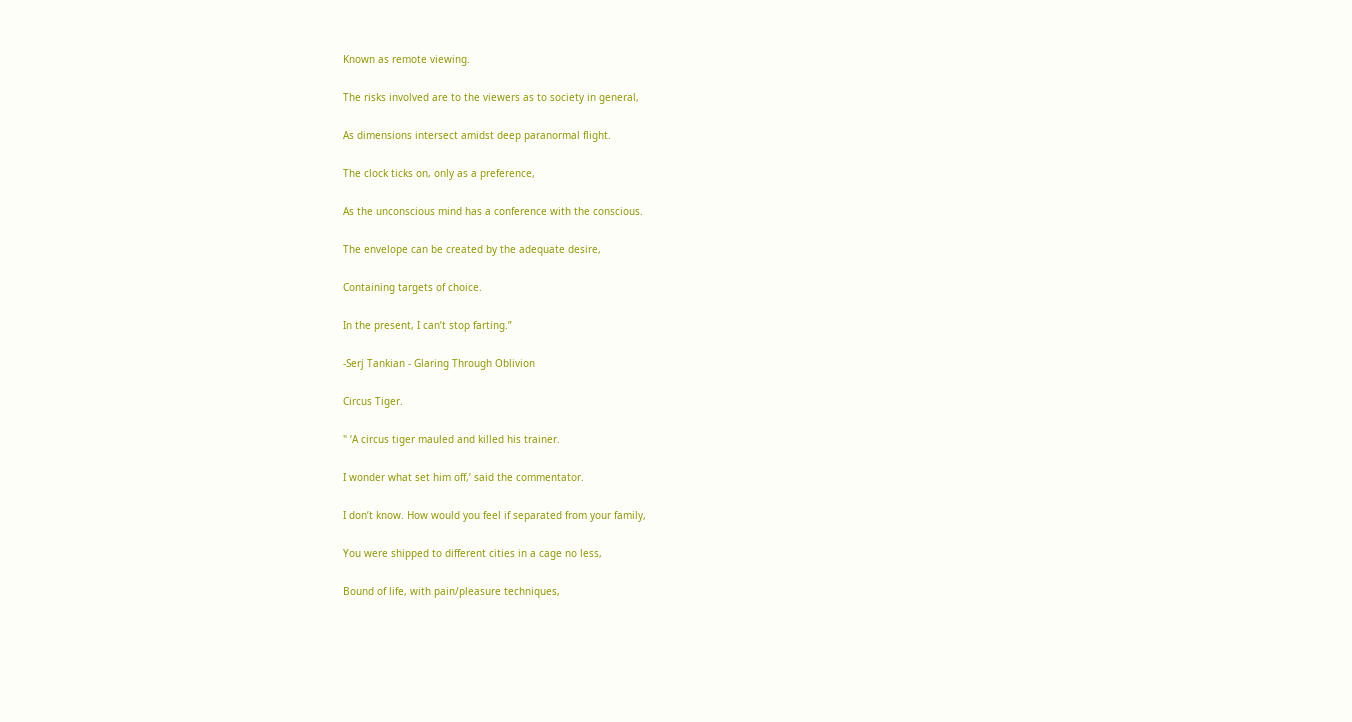Known as remote viewing.

The risks involved are to the viewers as to society in general,

As dimensions intersect amidst deep paranormal flight.

The clock ticks on, only as a preference,

As the unconscious mind has a conference with the conscious.

The envelope can be created by the adequate desire,

Containing targets of choice.

In the present, I can’t stop farting.”

-Serj Tankian - Glaring Through Oblivion

Circus Tiger.

" ‘A circus tiger mauled and killed his trainer.

I wonder what set him off,’ said the commentator.

I don’t know. How would you feel if separated from your family,

You were shipped to different cities in a cage no less,

Bound of life, with pain/pleasure techniques,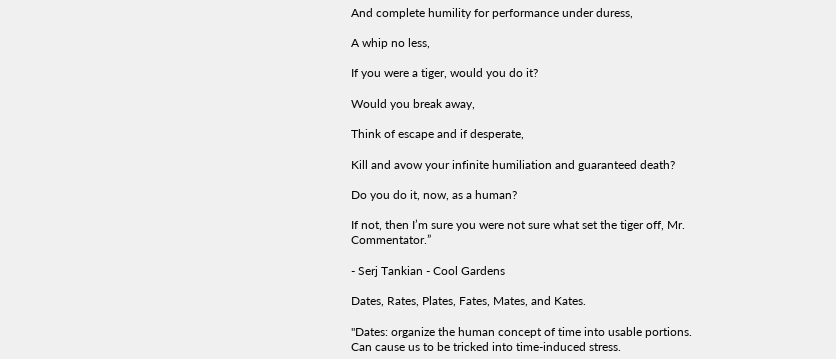And complete humility for performance under duress,

A whip no less,

If you were a tiger, would you do it?

Would you break away,

Think of escape and if desperate,

Kill and avow your infinite humiliation and guaranteed death?

Do you do it, now, as a human?

If not, then I’m sure you were not sure what set the tiger off, Mr. Commentator.”

- Serj Tankian - Cool Gardens

Dates, Rates, Plates, Fates, Mates, and Kates.

"Dates: organize the human concept of time into usable portions.
Can cause us to be tricked into time-induced stress.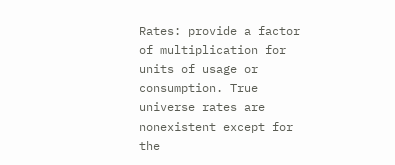Rates: provide a factor of multiplication for units of usage or consumption. True universe rates are nonexistent except for the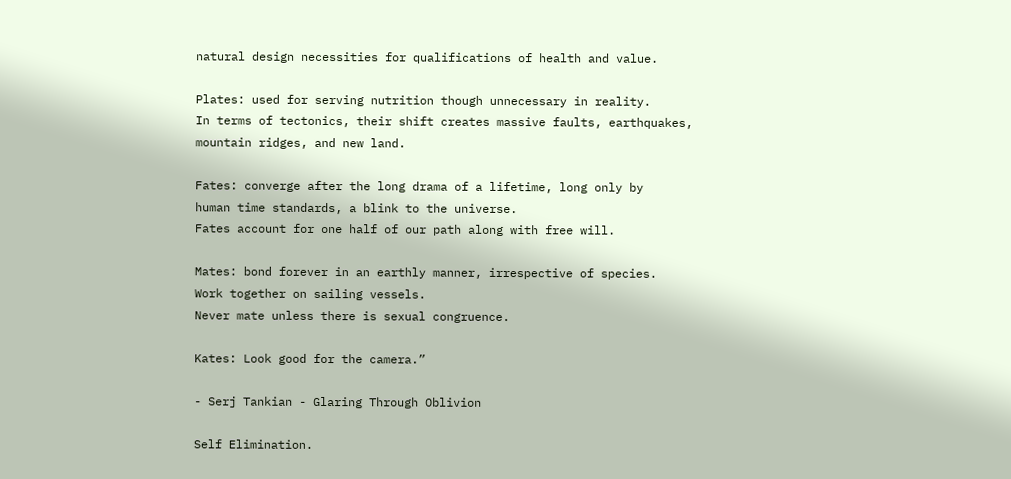natural design necessities for qualifications of health and value.

Plates: used for serving nutrition though unnecessary in reality.
In terms of tectonics, their shift creates massive faults, earthquakes,
mountain ridges, and new land.

Fates: converge after the long drama of a lifetime, long only by
human time standards, a blink to the universe.
Fates account for one half of our path along with free will.

Mates: bond forever in an earthly manner, irrespective of species.
Work together on sailing vessels.
Never mate unless there is sexual congruence.

Kates: Look good for the camera.”

- Serj Tankian - Glaring Through Oblivion

Self Elimination.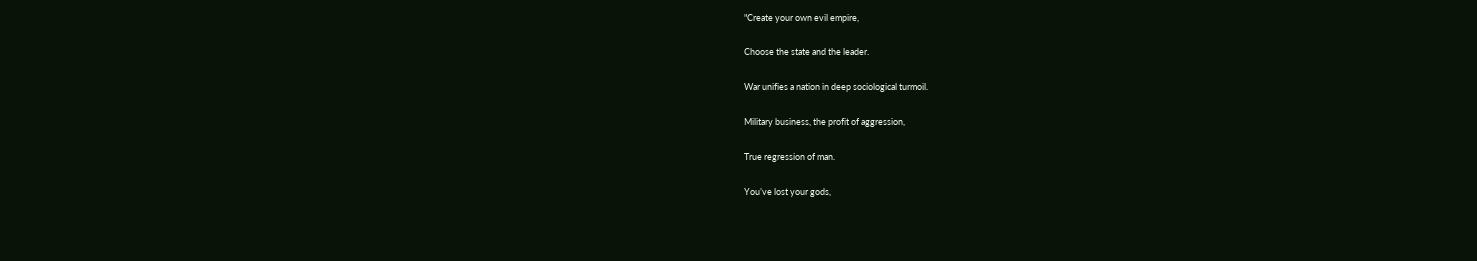"Create your own evil empire,

Choose the state and the leader.

War unifies a nation in deep sociological turmoil.

Military business, the profit of aggression,

True regression of man.

You’ve lost your gods,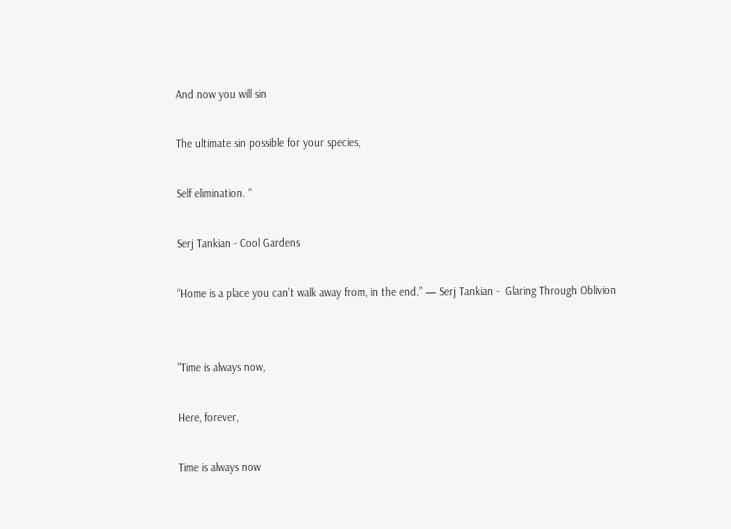And now you will sin

The ultimate sin possible for your species,

Self elimination. “

Serj Tankian - Cool Gardens

“Home is a place you can’t walk away from, in the end.” — Serj Tankian -  Glaring Through Oblivion


"Time is always now,

Here, forever,

Time is always now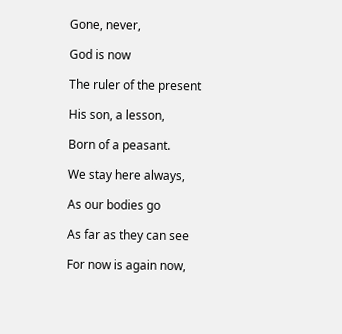Gone, never,

God is now

The ruler of the present

His son, a lesson,

Born of a peasant.

We stay here always,

As our bodies go

As far as they can see

For now is again now,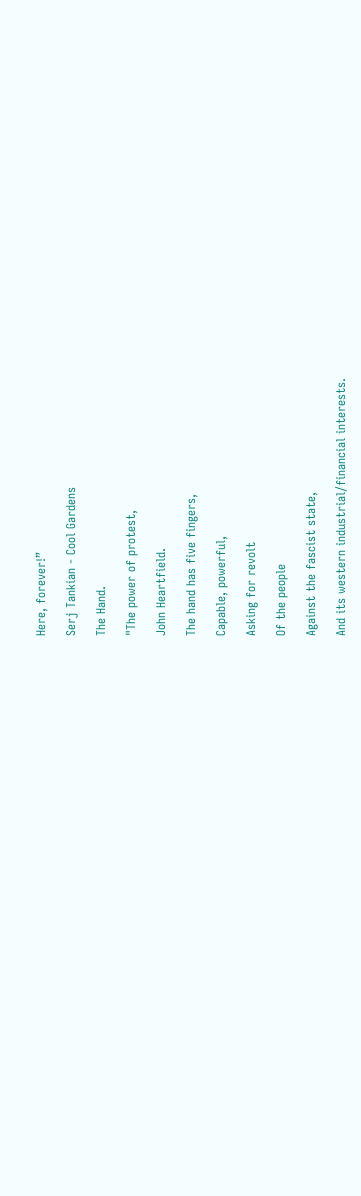Here, forever!”

Serj Tankian - Cool Gardens

The Hand.

"The power of protest,

John Heartfield.

The hand has five fingers,

Capable, powerful,

Asking for revolt

Of the people

Against the fascist state,

And its western industrial/financial interests.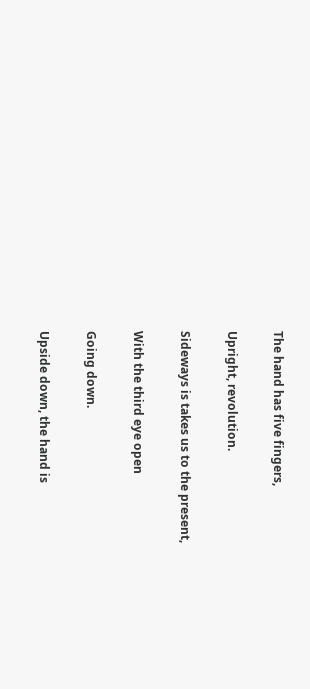The hand has five fingers,

Upright, revolution.

Sideways is takes us to the present,

With the third eye open

Going down.

Upside down, the hand is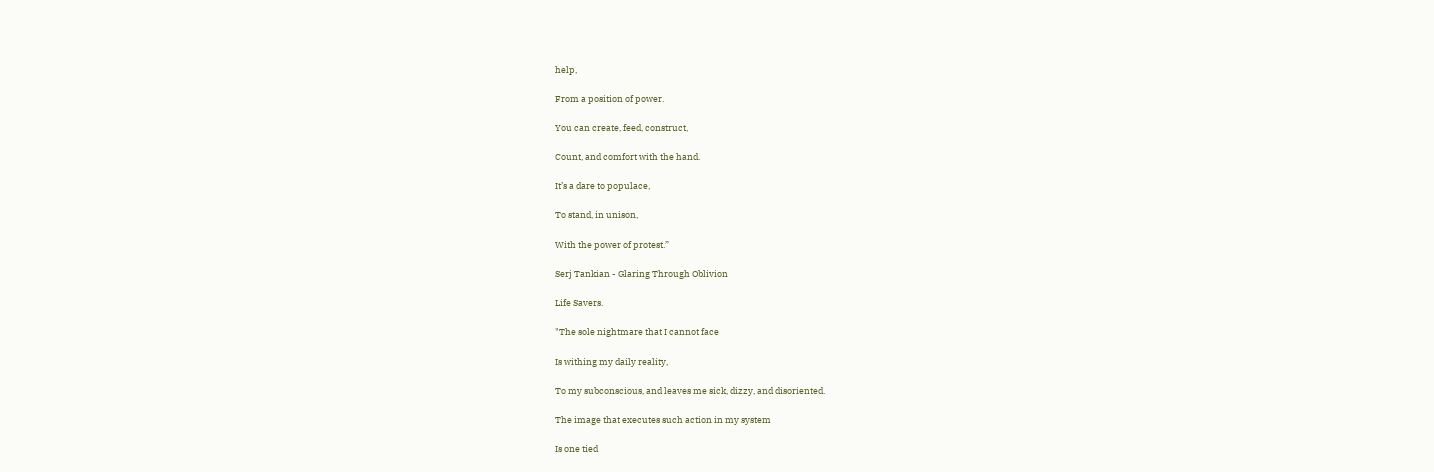help,

From a position of power.

You can create, feed, construct,

Count, and comfort with the hand.

It’s a dare to populace,

To stand, in unison,

With the power of protest.”

Serj Tankian - Glaring Through Oblivion

Life Savers.

"The sole nightmare that I cannot face

Is withing my daily reality,

To my subconscious, and leaves me sick, dizzy, and disoriented.

The image that executes such action in my system

Is one tied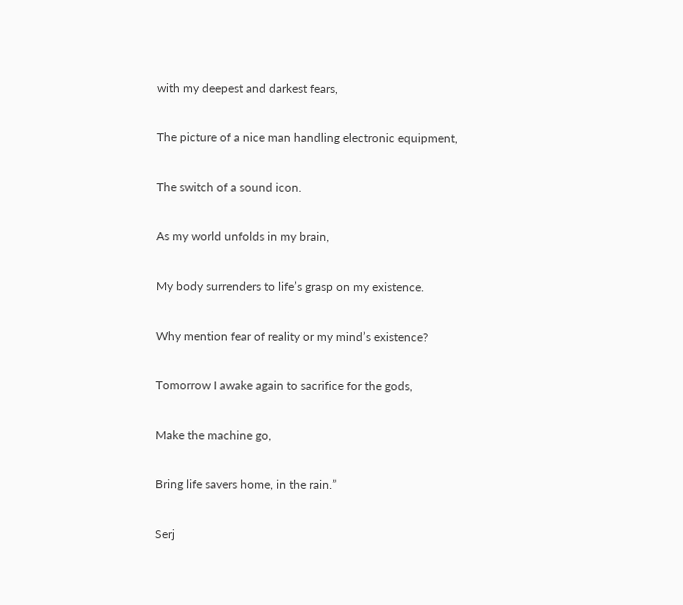with my deepest and darkest fears,

The picture of a nice man handling electronic equipment,

The switch of a sound icon.

As my world unfolds in my brain,

My body surrenders to life’s grasp on my existence.

Why mention fear of reality or my mind’s existence?

Tomorrow I awake again to sacrifice for the gods,

Make the machine go,

Bring life savers home, in the rain.”

Serj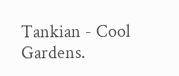Tankian - Cool Gardens.